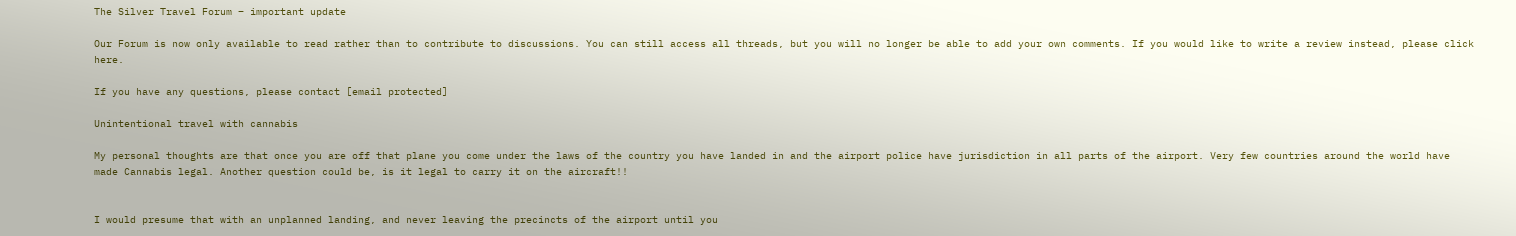The Silver Travel Forum – important update

Our Forum is now only available to read rather than to contribute to discussions. You can still access all threads, but you will no longer be able to add your own comments. If you would like to write a review instead, please click here.

If you have any questions, please contact [email protected]

Unintentional travel with cannabis

My personal thoughts are that once you are off that plane you come under the laws of the country you have landed in and the airport police have jurisdiction in all parts of the airport. Very few countries around the world have made Cannabis legal. Another question could be, is it legal to carry it on the aircraft!!


I would presume that with an unplanned landing, and never leaving the precincts of the airport until you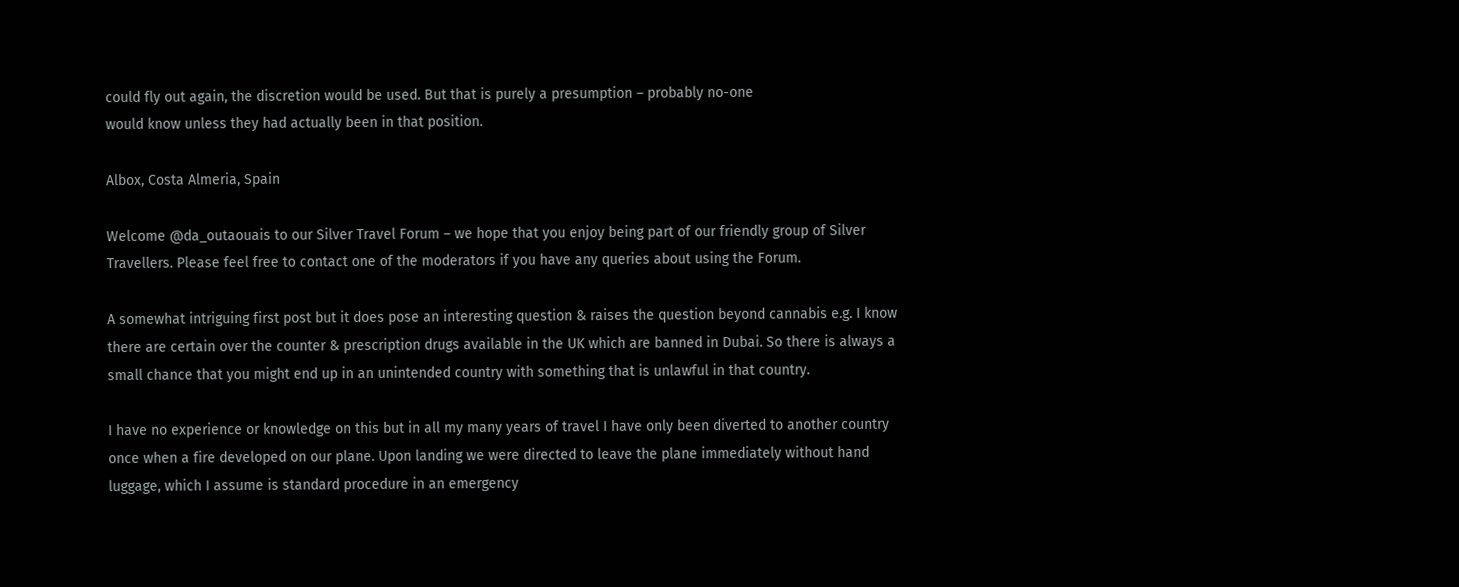could fly out again, the discretion would be used. But that is purely a presumption – probably no-one
would know unless they had actually been in that position.

Albox, Costa Almeria, Spain

Welcome @da_outaouais to our Silver Travel Forum – we hope that you enjoy being part of our friendly group of Silver Travellers. Please feel free to contact one of the moderators if you have any queries about using the Forum.

A somewhat intriguing first post but it does pose an interesting question & raises the question beyond cannabis e.g. I know there are certain over the counter & prescription drugs available in the UK which are banned in Dubai. So there is always a small chance that you might end up in an unintended country with something that is unlawful in that country.

I have no experience or knowledge on this but in all my many years of travel I have only been diverted to another country once when a fire developed on our plane. Upon landing we were directed to leave the plane immediately without hand luggage, which I assume is standard procedure in an emergency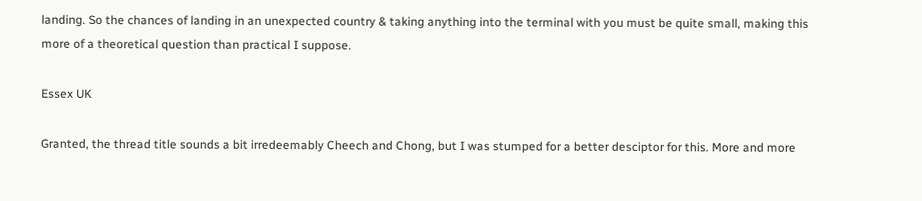landing. So the chances of landing in an unexpected country & taking anything into the terminal with you must be quite small, making this more of a theoretical question than practical I suppose.

Essex UK

Granted, the thread title sounds a bit irredeemably Cheech and Chong, but I was stumped for a better desciptor for this. More and more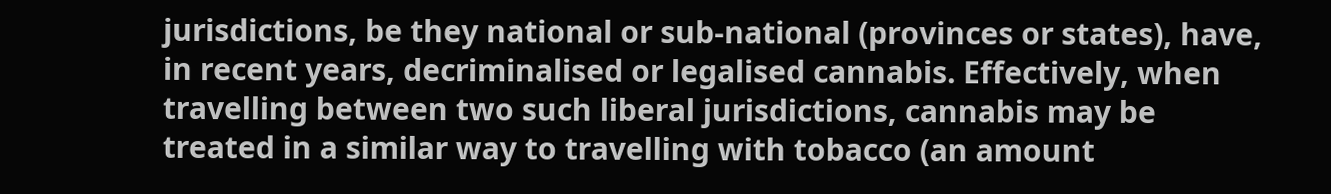jurisdictions, be they national or sub-national (provinces or states), have, in recent years, decriminalised or legalised cannabis. Effectively, when travelling between two such liberal jurisdictions, cannabis may be treated in a similar way to travelling with tobacco (an amount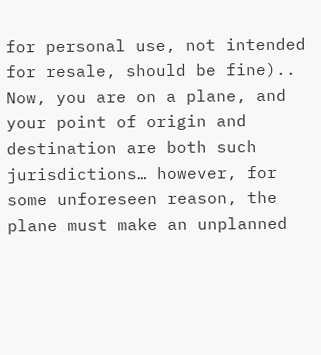for personal use, not intended for resale, should be fine).. Now, you are on a plane, and your point of origin and destination are both such jurisdictions… however, for some unforeseen reason, the plane must make an unplanned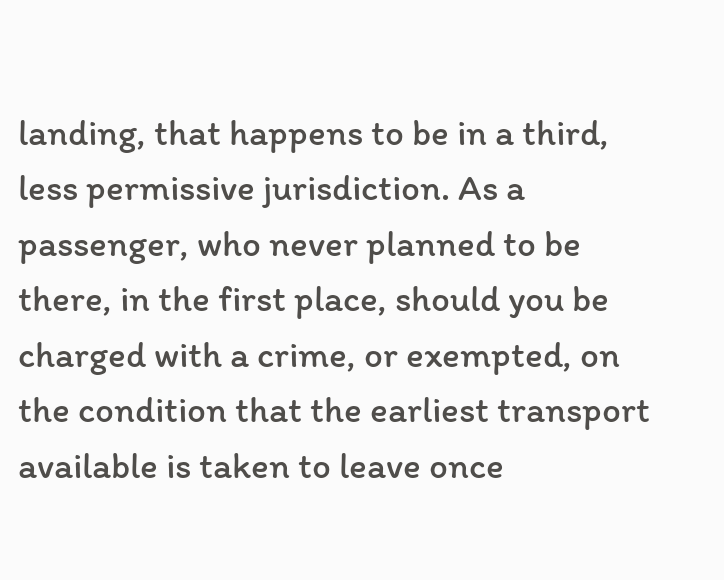landing, that happens to be in a third, less permissive jurisdiction. As a passenger, who never planned to be there, in the first place, should you be charged with a crime, or exempted, on the condition that the earliest transport available is taken to leave once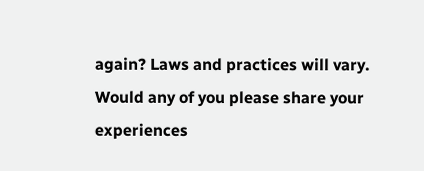again? Laws and practices will vary. Would any of you please share your experiences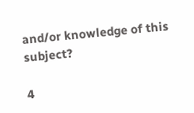and/or knowledge of this subject?

4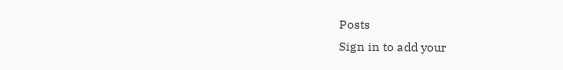Posts
Sign in to add your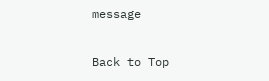message

Back to Top